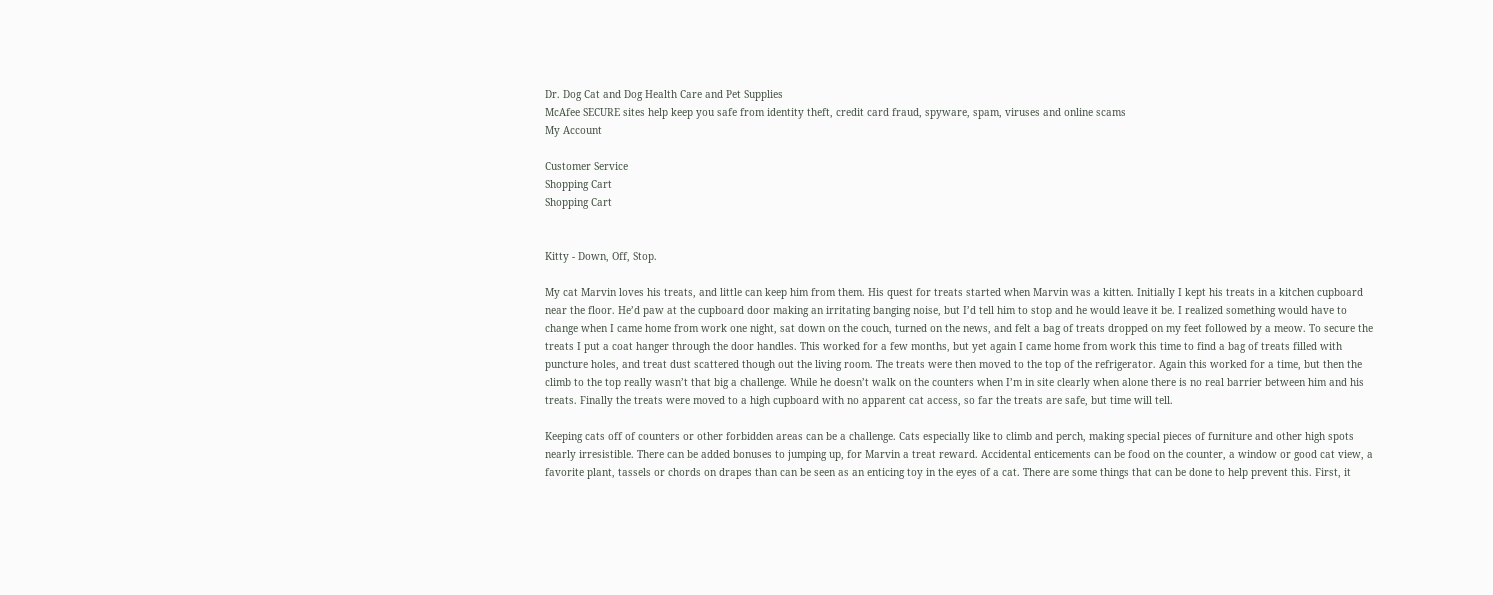Dr. Dog Cat and Dog Health Care and Pet Supplies
McAfee SECURE sites help keep you safe from identity theft, credit card fraud, spyware, spam, viruses and online scams
My Account

Customer Service
Shopping Cart
Shopping Cart


Kitty - Down, Off, Stop.

My cat Marvin loves his treats, and little can keep him from them. His quest for treats started when Marvin was a kitten. Initially I kept his treats in a kitchen cupboard near the floor. He’d paw at the cupboard door making an irritating banging noise, but I’d tell him to stop and he would leave it be. I realized something would have to change when I came home from work one night, sat down on the couch, turned on the news, and felt a bag of treats dropped on my feet followed by a meow. To secure the treats I put a coat hanger through the door handles. This worked for a few months, but yet again I came home from work this time to find a bag of treats filled with puncture holes, and treat dust scattered though out the living room. The treats were then moved to the top of the refrigerator. Again this worked for a time, but then the climb to the top really wasn’t that big a challenge. While he doesn’t walk on the counters when I’m in site clearly when alone there is no real barrier between him and his treats. Finally the treats were moved to a high cupboard with no apparent cat access, so far the treats are safe, but time will tell.

Keeping cats off of counters or other forbidden areas can be a challenge. Cats especially like to climb and perch, making special pieces of furniture and other high spots nearly irresistible. There can be added bonuses to jumping up, for Marvin a treat reward. Accidental enticements can be food on the counter, a window or good cat view, a favorite plant, tassels or chords on drapes than can be seen as an enticing toy in the eyes of a cat. There are some things that can be done to help prevent this. First, it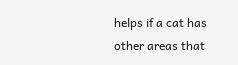helps if a cat has other areas that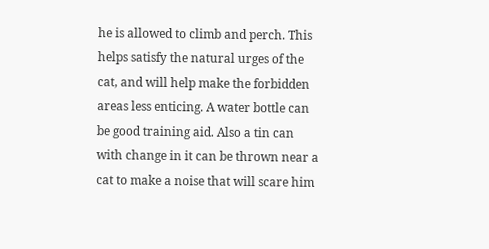he is allowed to climb and perch. This helps satisfy the natural urges of the cat, and will help make the forbidden areas less enticing. A water bottle can be good training aid. Also a tin can with change in it can be thrown near a cat to make a noise that will scare him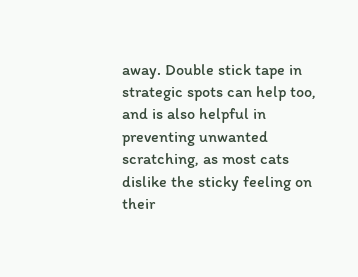away. Double stick tape in strategic spots can help too, and is also helpful in preventing unwanted scratching, as most cats dislike the sticky feeling on their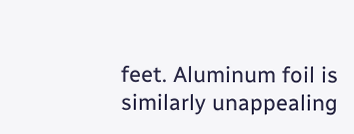feet. Aluminum foil is similarly unappealing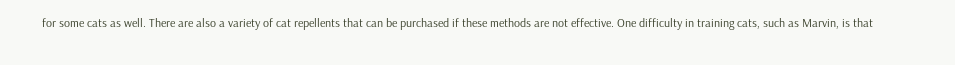for some cats as well. There are also a variety of cat repellents that can be purchased if these methods are not effective. One difficulty in training cats, such as Marvin, is that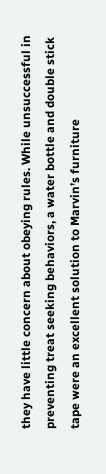they have little concern about obeying rules. While unsuccessful in preventing treat seeking behaviors, a water bottle and double stick tape were an excellent solution to Marvin’s furniture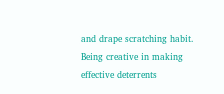and drape scratching habit. Being creative in making effective deterrents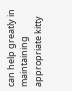can help greatly in maintaining appropriate kitty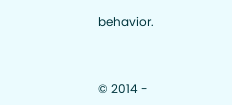behavior.



© 2014 -